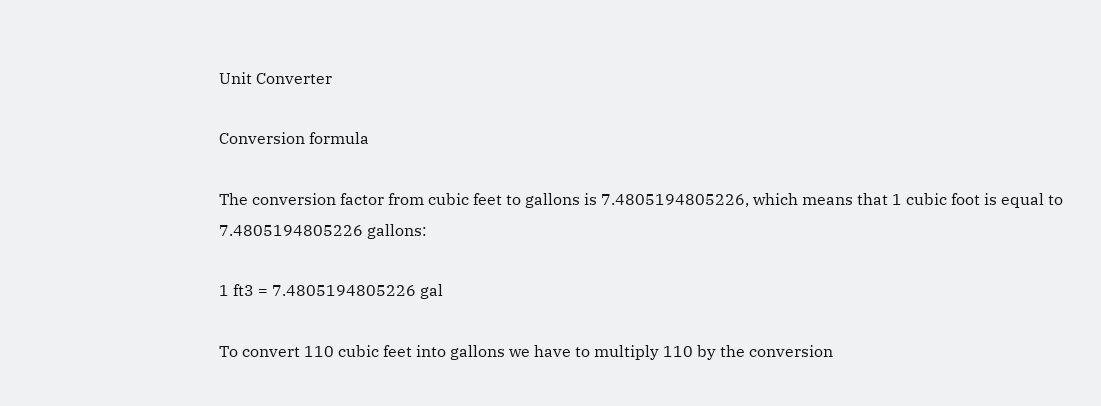Unit Converter

Conversion formula

The conversion factor from cubic feet to gallons is 7.4805194805226, which means that 1 cubic foot is equal to 7.4805194805226 gallons:

1 ft3 = 7.4805194805226 gal

To convert 110 cubic feet into gallons we have to multiply 110 by the conversion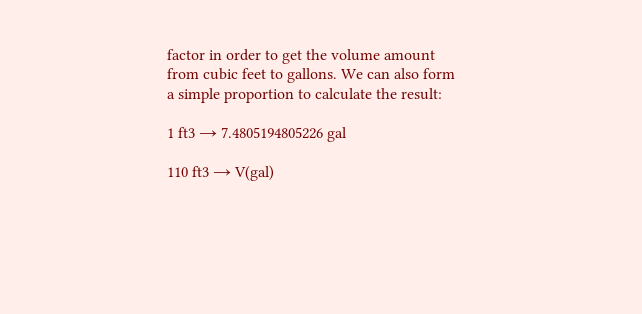factor in order to get the volume amount from cubic feet to gallons. We can also form a simple proportion to calculate the result:

1 ft3 → 7.4805194805226 gal

110 ft3 → V(gal)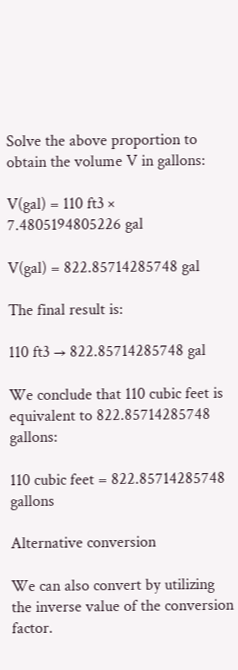Solve the above proportion to obtain the volume V in gallons:

V(gal) = 110 ft3 × 7.4805194805226 gal

V(gal) = 822.85714285748 gal

The final result is:

110 ft3 → 822.85714285748 gal

We conclude that 110 cubic feet is equivalent to 822.85714285748 gallons:

110 cubic feet = 822.85714285748 gallons

Alternative conversion

We can also convert by utilizing the inverse value of the conversion factor.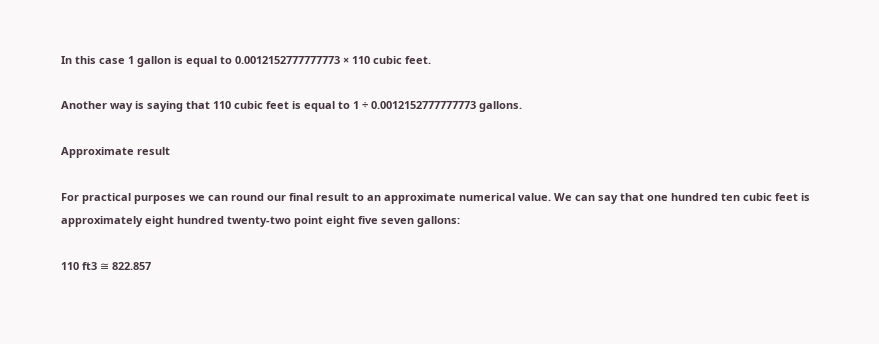In this case 1 gallon is equal to 0.0012152777777773 × 110 cubic feet.

Another way is saying that 110 cubic feet is equal to 1 ÷ 0.0012152777777773 gallons.

Approximate result

For practical purposes we can round our final result to an approximate numerical value. We can say that one hundred ten cubic feet is approximately eight hundred twenty-two point eight five seven gallons:

110 ft3 ≅ 822.857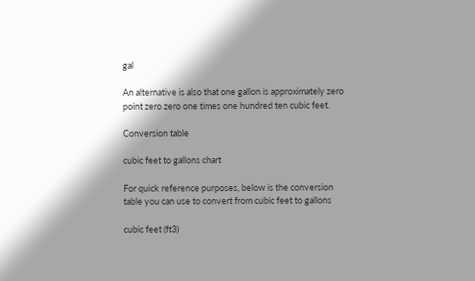gal

An alternative is also that one gallon is approximately zero point zero zero one times one hundred ten cubic feet.

Conversion table

cubic feet to gallons chart

For quick reference purposes, below is the conversion table you can use to convert from cubic feet to gallons

cubic feet (ft3)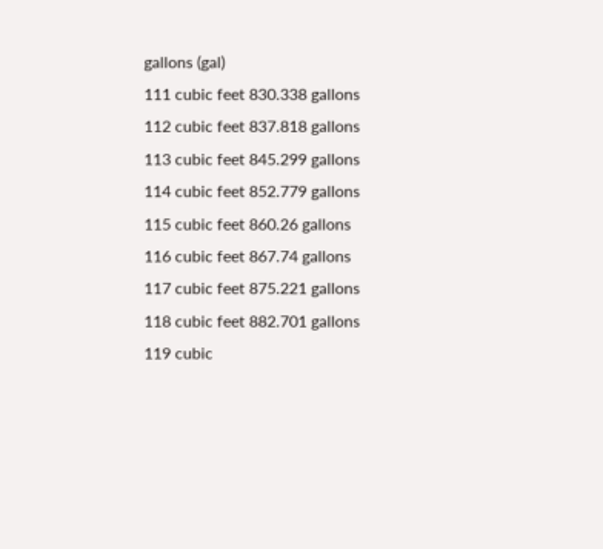gallons (gal)
111 cubic feet 830.338 gallons
112 cubic feet 837.818 gallons
113 cubic feet 845.299 gallons
114 cubic feet 852.779 gallons
115 cubic feet 860.26 gallons
116 cubic feet 867.74 gallons
117 cubic feet 875.221 gallons
118 cubic feet 882.701 gallons
119 cubic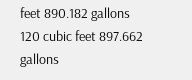feet 890.182 gallons
120 cubic feet 897.662 gallons